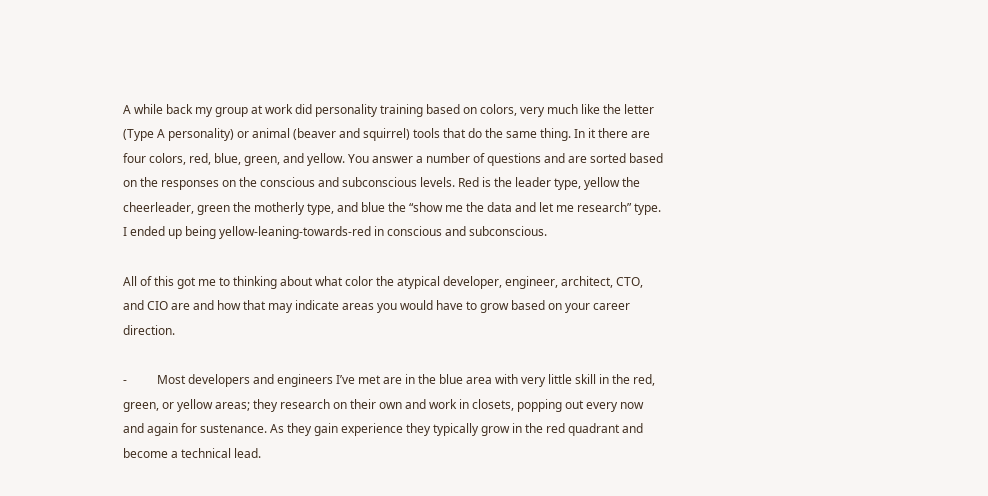A while back my group at work did personality training based on colors, very much like the letter (Type A personality) or animal (beaver and squirrel) tools that do the same thing. In it there are four colors, red, blue, green, and yellow. You answer a number of questions and are sorted based on the responses on the conscious and subconscious levels. Red is the leader type, yellow the cheerleader, green the motherly type, and blue the “show me the data and let me research” type.  I ended up being yellow-leaning-towards-red in conscious and subconscious.

All of this got me to thinking about what color the atypical developer, engineer, architect, CTO, and CIO are and how that may indicate areas you would have to grow based on your career direction.

-          Most developers and engineers I’ve met are in the blue area with very little skill in the red, green, or yellow areas; they research on their own and work in closets, popping out every now and again for sustenance. As they gain experience they typically grow in the red quadrant and become a technical lead.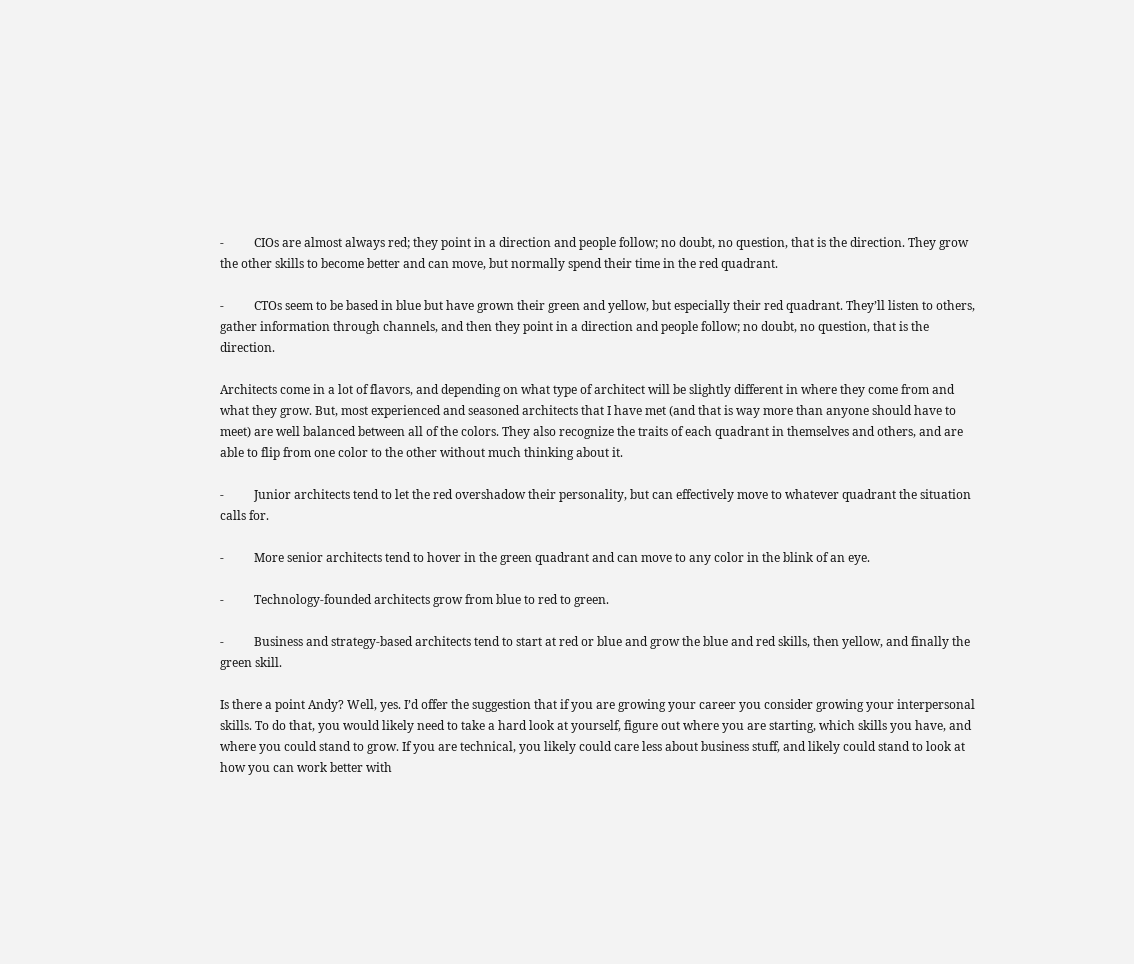-          CIOs are almost always red; they point in a direction and people follow; no doubt, no question, that is the direction. They grow the other skills to become better and can move, but normally spend their time in the red quadrant.

-          CTOs seem to be based in blue but have grown their green and yellow, but especially their red quadrant. They’ll listen to others, gather information through channels, and then they point in a direction and people follow; no doubt, no question, that is the direction.

Architects come in a lot of flavors, and depending on what type of architect will be slightly different in where they come from and what they grow. But, most experienced and seasoned architects that I have met (and that is way more than anyone should have to meet) are well balanced between all of the colors. They also recognize the traits of each quadrant in themselves and others, and are able to flip from one color to the other without much thinking about it.

-          Junior architects tend to let the red overshadow their personality, but can effectively move to whatever quadrant the situation calls for.

-          More senior architects tend to hover in the green quadrant and can move to any color in the blink of an eye.

-          Technology-founded architects grow from blue to red to green.

-          Business and strategy-based architects tend to start at red or blue and grow the blue and red skills, then yellow, and finally the green skill.

Is there a point Andy? Well, yes. I’d offer the suggestion that if you are growing your career you consider growing your interpersonal skills. To do that, you would likely need to take a hard look at yourself, figure out where you are starting, which skills you have, and where you could stand to grow. If you are technical, you likely could care less about business stuff, and likely could stand to look at how you can work better with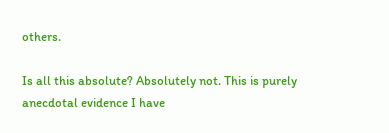others.

Is all this absolute? Absolutely not. This is purely anecdotal evidence I have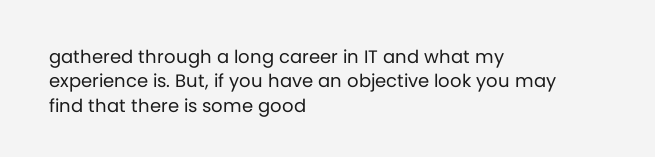gathered through a long career in IT and what my experience is. But, if you have an objective look you may find that there is some good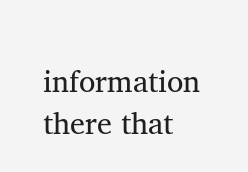information there that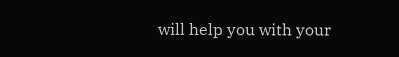will help you with your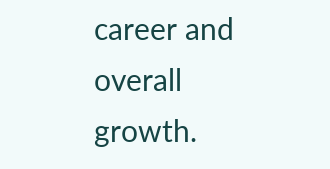career and overall growth.